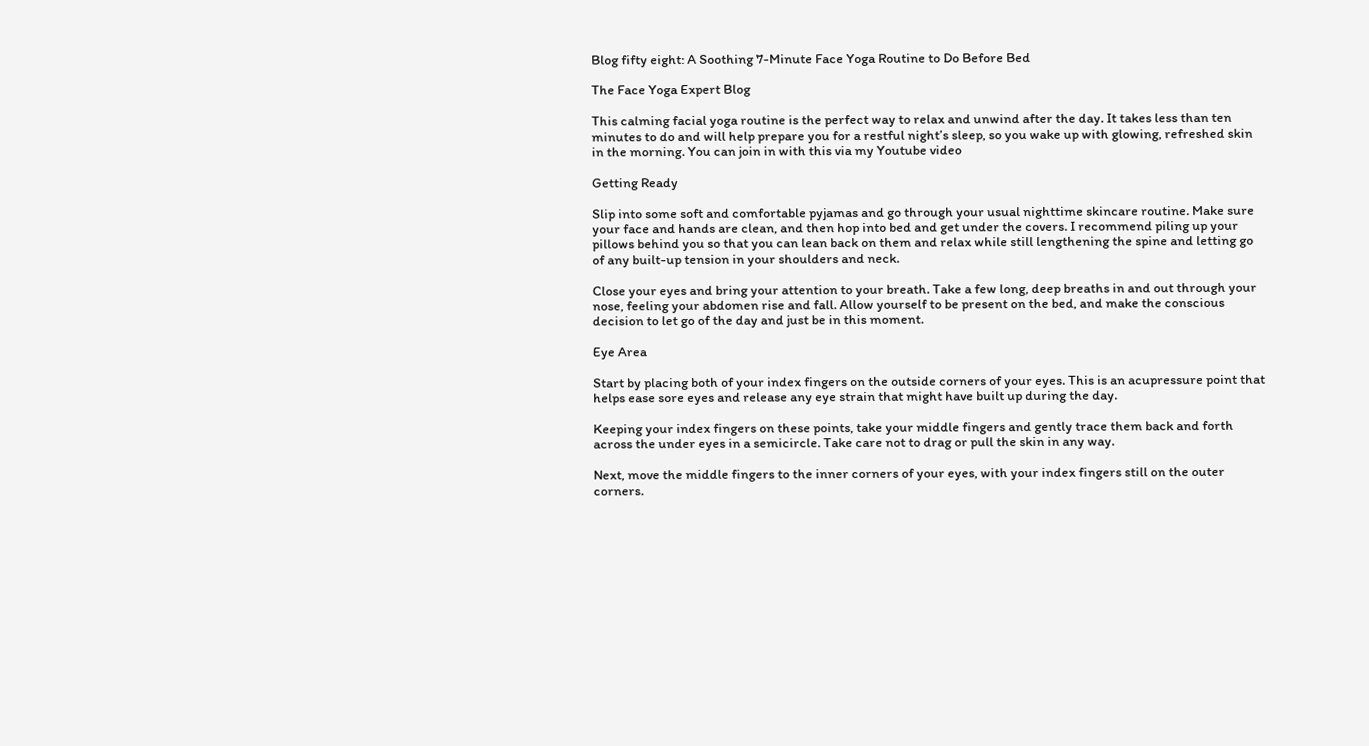Blog fifty eight: A Soothing 7-Minute Face Yoga Routine to Do Before Bed

The Face Yoga Expert Blog

This calming facial yoga routine is the perfect way to relax and unwind after the day. It takes less than ten minutes to do and will help prepare you for a restful night’s sleep, so you wake up with glowing, refreshed skin in the morning. You can join in with this via my Youtube video

Getting Ready

Slip into some soft and comfortable pyjamas and go through your usual nighttime skincare routine. Make sure your face and hands are clean, and then hop into bed and get under the covers. I recommend piling up your pillows behind you so that you can lean back on them and relax while still lengthening the spine and letting go of any built-up tension in your shoulders and neck.

Close your eyes and bring your attention to your breath. Take a few long, deep breaths in and out through your nose, feeling your abdomen rise and fall. Allow yourself to be present on the bed, and make the conscious decision to let go of the day and just be in this moment.

Eye Area

Start by placing both of your index fingers on the outside corners of your eyes. This is an acupressure point that helps ease sore eyes and release any eye strain that might have built up during the day.

Keeping your index fingers on these points, take your middle fingers and gently trace them back and forth across the under eyes in a semicircle. Take care not to drag or pull the skin in any way.

Next, move the middle fingers to the inner corners of your eyes, with your index fingers still on the outer corners.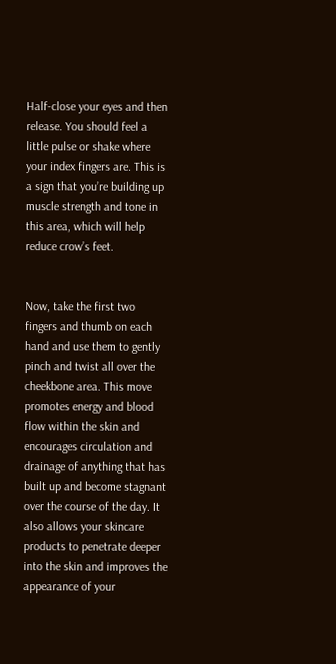Half-close your eyes and then release. You should feel a little pulse or shake where your index fingers are. This is a sign that you’re building up muscle strength and tone in this area, which will help reduce crow’s feet.


Now, take the first two fingers and thumb on each hand and use them to gently pinch and twist all over the cheekbone area. This move promotes energy and blood flow within the skin and encourages circulation and drainage of anything that has built up and become stagnant over the course of the day. It also allows your skincare products to penetrate deeper into the skin and improves the appearance of your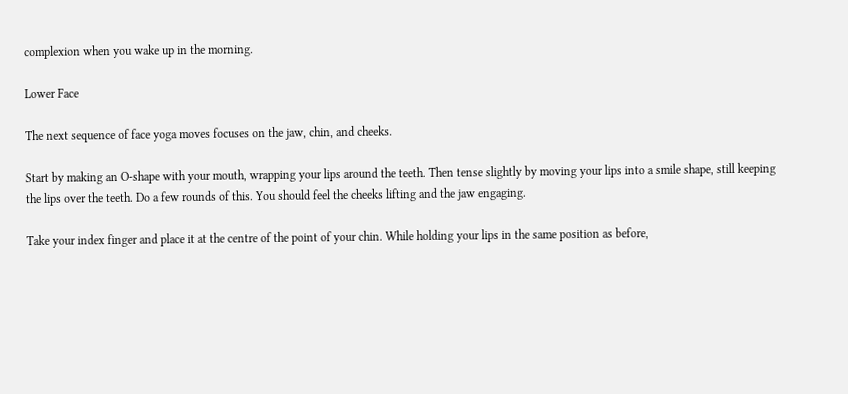complexion when you wake up in the morning.

Lower Face

The next sequence of face yoga moves focuses on the jaw, chin, and cheeks.

Start by making an O-shape with your mouth, wrapping your lips around the teeth. Then tense slightly by moving your lips into a smile shape, still keeping the lips over the teeth. Do a few rounds of this. You should feel the cheeks lifting and the jaw engaging.

Take your index finger and place it at the centre of the point of your chin. While holding your lips in the same position as before,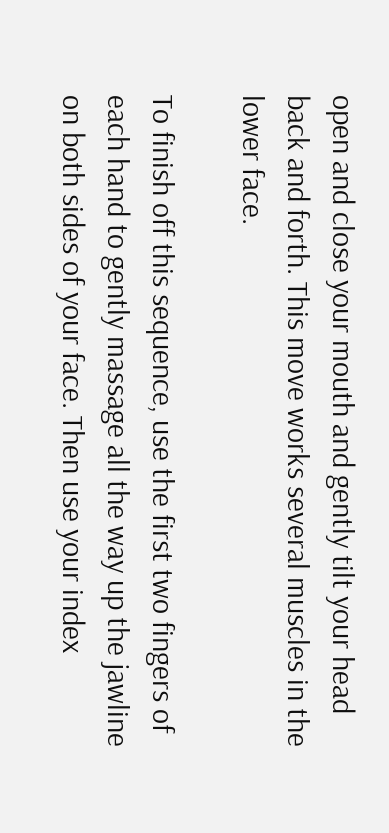open and close your mouth and gently tilt your head back and forth. This move works several muscles in the lower face.

To finish off this sequence, use the first two fingers of each hand to gently massage all the way up the jawline on both sides of your face. Then use your index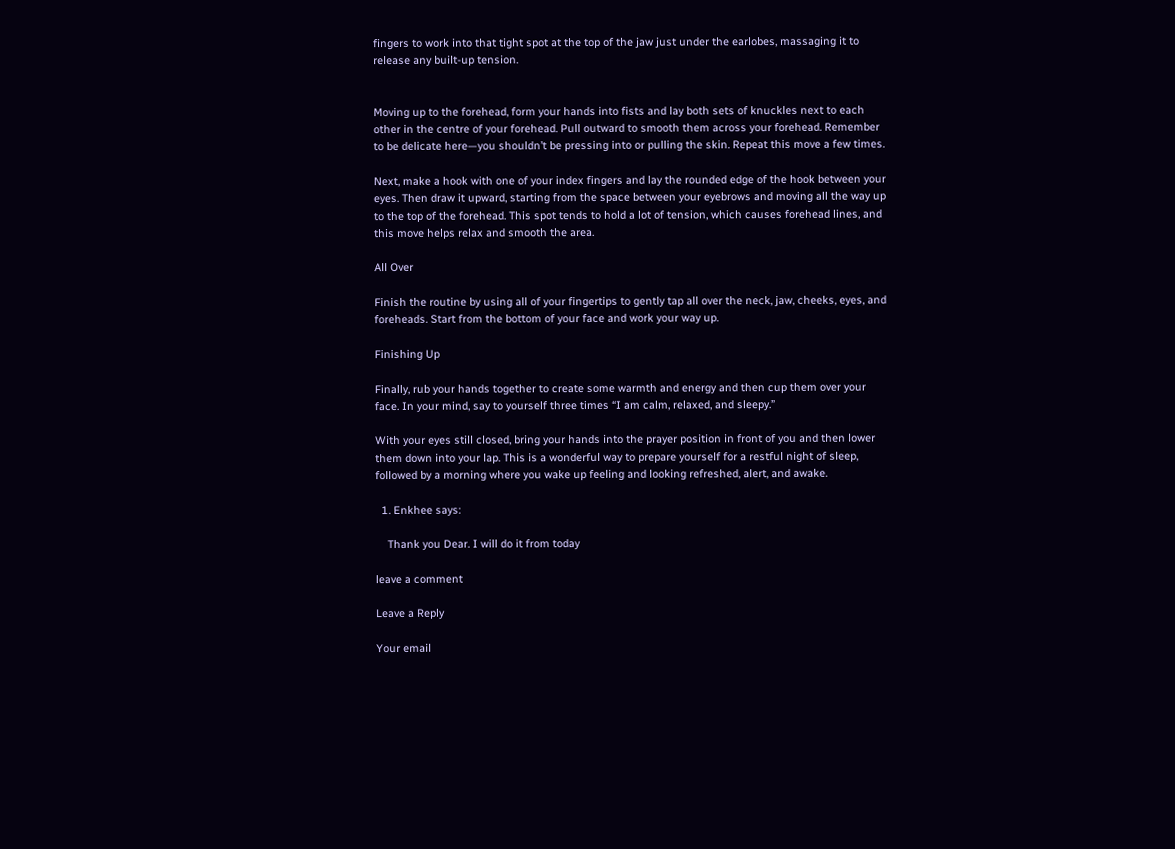fingers to work into that tight spot at the top of the jaw just under the earlobes, massaging it to release any built-up tension.


Moving up to the forehead, form your hands into fists and lay both sets of knuckles next to each other in the centre of your forehead. Pull outward to smooth them across your forehead. Remember to be delicate here—you shouldn’t be pressing into or pulling the skin. Repeat this move a few times.

Next, make a hook with one of your index fingers and lay the rounded edge of the hook between your eyes. Then draw it upward, starting from the space between your eyebrows and moving all the way up to the top of the forehead. This spot tends to hold a lot of tension, which causes forehead lines, and this move helps relax and smooth the area.

All Over

Finish the routine by using all of your fingertips to gently tap all over the neck, jaw, cheeks, eyes, and foreheads. Start from the bottom of your face and work your way up.

Finishing Up

Finally, rub your hands together to create some warmth and energy and then cup them over your face. In your mind, say to yourself three times “I am calm, relaxed, and sleepy.”

With your eyes still closed, bring your hands into the prayer position in front of you and then lower them down into your lap. This is a wonderful way to prepare yourself for a restful night of sleep, followed by a morning where you wake up feeling and looking refreshed, alert, and awake.

  1. Enkhee says:

    Thank you Dear. I will do it from today

leave a comment

Leave a Reply

Your email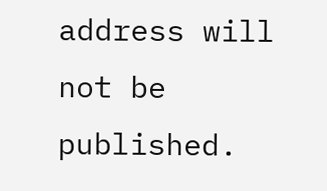address will not be published.